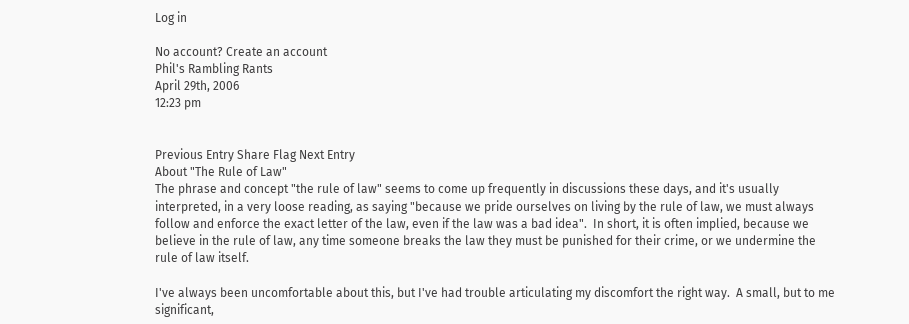Log in

No account? Create an account
Phil's Rambling Rants
April 29th, 2006
12:23 pm


Previous Entry Share Flag Next Entry
About "The Rule of Law"
The phrase and concept "the rule of law" seems to come up frequently in discussions these days, and it's usually interpreted, in a very loose reading, as saying "because we pride ourselves on living by the rule of law, we must always follow and enforce the exact letter of the law, even if the law was a bad idea".  In short, it is often implied, because we believe in the rule of law, any time someone breaks the law they must be punished for their crime, or we undermine the rule of law itself.

I've always been uncomfortable about this, but I've had trouble articulating my discomfort the right way.  A small, but to me significant,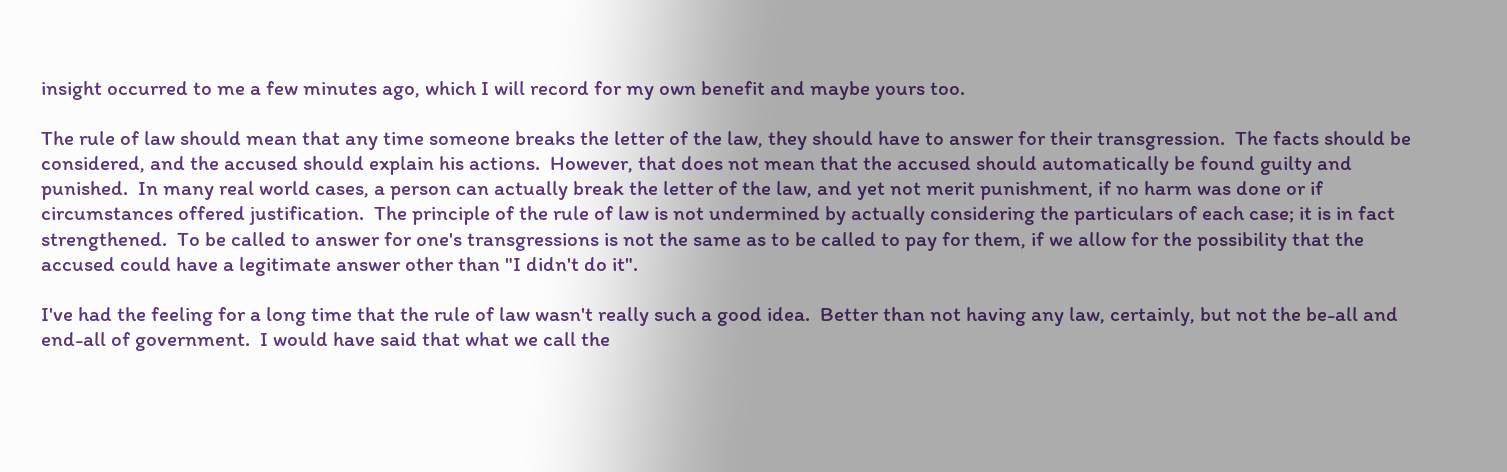insight occurred to me a few minutes ago, which I will record for my own benefit and maybe yours too.

The rule of law should mean that any time someone breaks the letter of the law, they should have to answer for their transgression.  The facts should be considered, and the accused should explain his actions.  However, that does not mean that the accused should automatically be found guilty and punished.  In many real world cases, a person can actually break the letter of the law, and yet not merit punishment, if no harm was done or if circumstances offered justification.  The principle of the rule of law is not undermined by actually considering the particulars of each case; it is in fact strengthened.  To be called to answer for one's transgressions is not the same as to be called to pay for them, if we allow for the possibility that the accused could have a legitimate answer other than "I didn't do it".

I've had the feeling for a long time that the rule of law wasn't really such a good idea.  Better than not having any law, certainly, but not the be-all and end-all of government.  I would have said that what we call the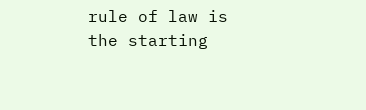rule of law is the starting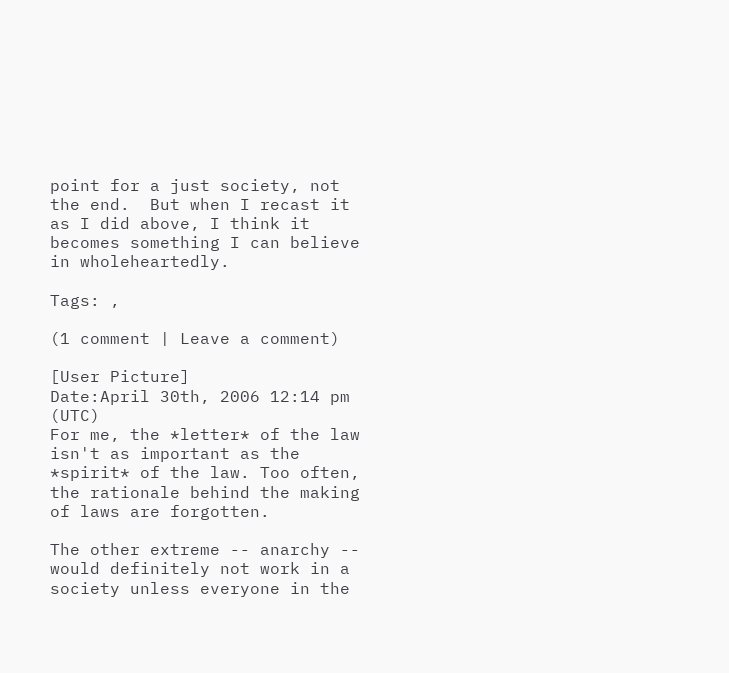point for a just society, not the end.  But when I recast it as I did above, I think it becomes something I can believe in wholeheartedly.

Tags: ,

(1 comment | Leave a comment)

[User Picture]
Date:April 30th, 2006 12:14 pm (UTC)
For me, the *letter* of the law isn't as important as the *spirit* of the law. Too often, the rationale behind the making of laws are forgotten.

The other extreme -- anarchy -- would definitely not work in a society unless everyone in the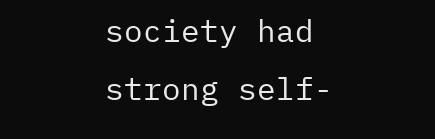society had strong self-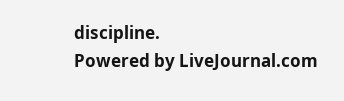discipline.
Powered by LiveJournal.com